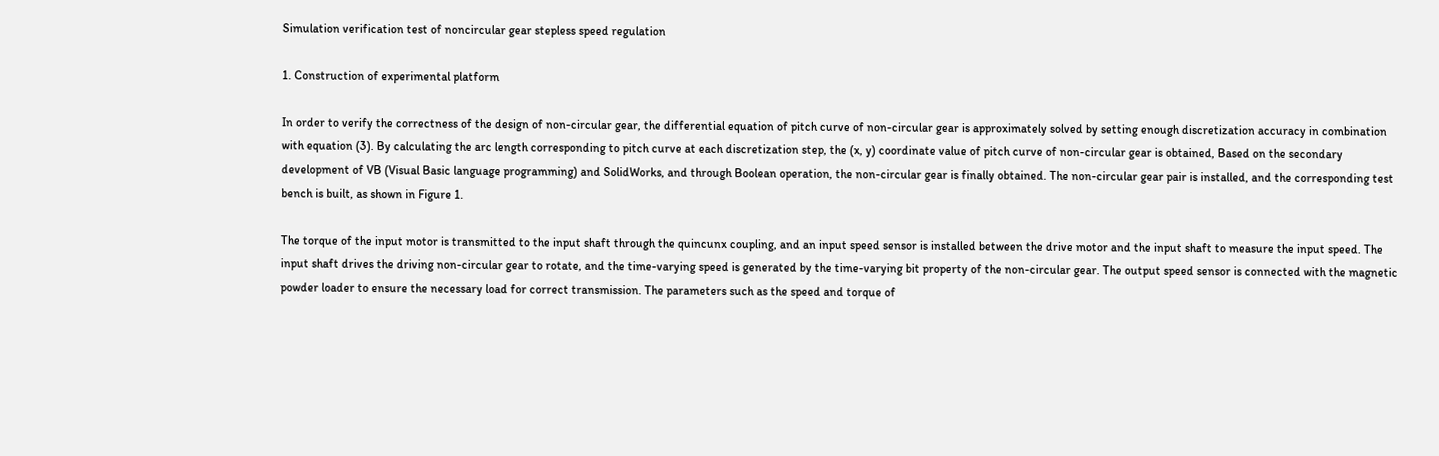Simulation verification test of noncircular gear stepless speed regulation

1. Construction of experimental platform

In order to verify the correctness of the design of non-circular gear, the differential equation of pitch curve of non-circular gear is approximately solved by setting enough discretization accuracy in combination with equation (3). By calculating the arc length corresponding to pitch curve at each discretization step, the (x, y) coordinate value of pitch curve of non-circular gear is obtained, Based on the secondary development of VB (Visual Basic language programming) and SolidWorks, and through Boolean operation, the non-circular gear is finally obtained. The non-circular gear pair is installed, and the corresponding test bench is built, as shown in Figure 1.

The torque of the input motor is transmitted to the input shaft through the quincunx coupling, and an input speed sensor is installed between the drive motor and the input shaft to measure the input speed. The input shaft drives the driving non-circular gear to rotate, and the time-varying speed is generated by the time-varying bit property of the non-circular gear. The output speed sensor is connected with the magnetic powder loader to ensure the necessary load for correct transmission. The parameters such as the speed and torque of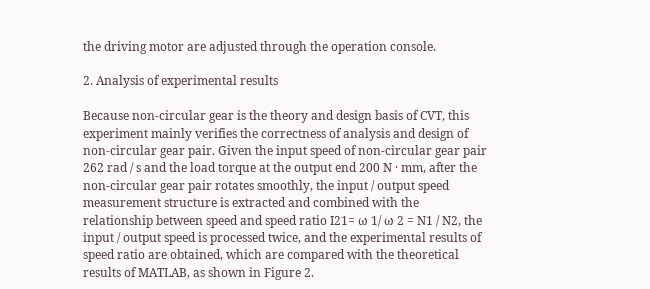the driving motor are adjusted through the operation console.

2. Analysis of experimental results

Because non-circular gear is the theory and design basis of CVT, this experiment mainly verifies the correctness of analysis and design of non-circular gear pair. Given the input speed of non-circular gear pair 262 rad / s and the load torque at the output end 200 N · mm, after the non-circular gear pair rotates smoothly, the input / output speed measurement structure is extracted and combined with the relationship between speed and speed ratio I21= ω 1/ ω 2 = N1 / N2, the input / output speed is processed twice, and the experimental results of speed ratio are obtained, which are compared with the theoretical results of MATLAB, as shown in Figure 2.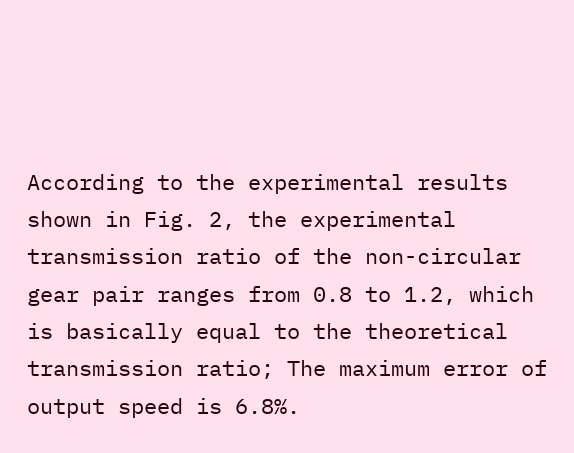According to the experimental results shown in Fig. 2, the experimental transmission ratio of the non-circular gear pair ranges from 0.8 to 1.2, which is basically equal to the theoretical transmission ratio; The maximum error of output speed is 6.8%.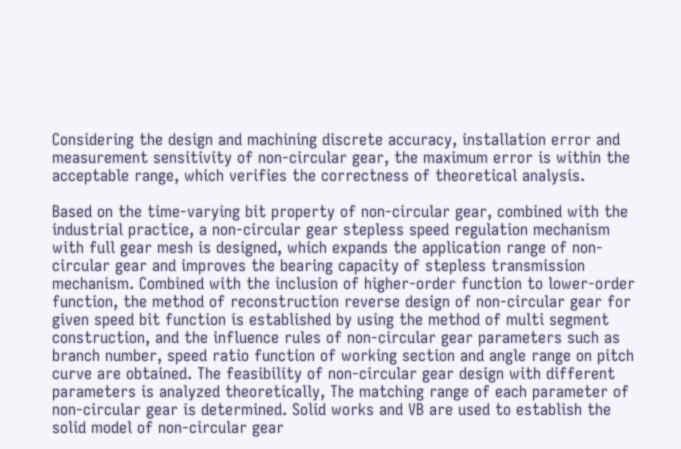Considering the design and machining discrete accuracy, installation error and measurement sensitivity of non-circular gear, the maximum error is within the acceptable range, which verifies the correctness of theoretical analysis.

Based on the time-varying bit property of non-circular gear, combined with the industrial practice, a non-circular gear stepless speed regulation mechanism with full gear mesh is designed, which expands the application range of non-circular gear and improves the bearing capacity of stepless transmission mechanism. Combined with the inclusion of higher-order function to lower-order function, the method of reconstruction reverse design of non-circular gear for given speed bit function is established by using the method of multi segment construction, and the influence rules of non-circular gear parameters such as branch number, speed ratio function of working section and angle range on pitch curve are obtained. The feasibility of non-circular gear design with different parameters is analyzed theoretically, The matching range of each parameter of non-circular gear is determined. Solid works and VB are used to establish the solid model of non-circular gear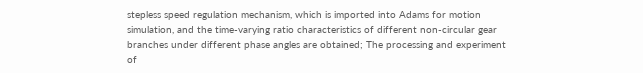stepless speed regulation mechanism, which is imported into Adams for motion simulation, and the time-varying ratio characteristics of different non-circular gear branches under different phase angles are obtained; The processing and experiment of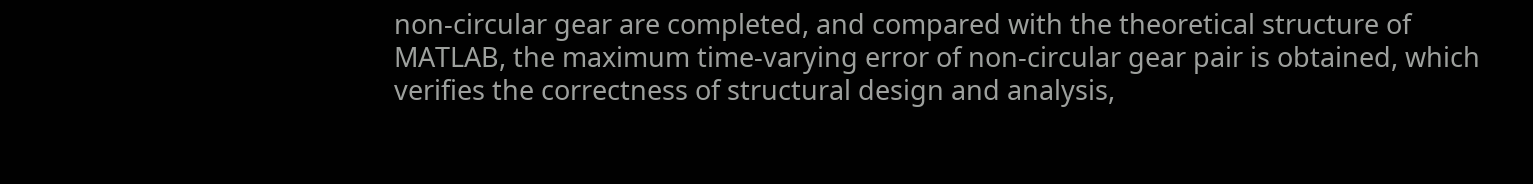non-circular gear are completed, and compared with the theoretical structure of MATLAB, the maximum time-varying error of non-circular gear pair is obtained, which verifies the correctness of structural design and analysis,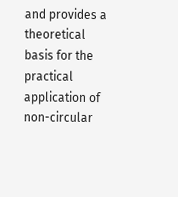and provides a theoretical basis for the practical application of non-circular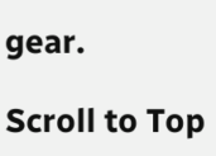gear.

Scroll to Top